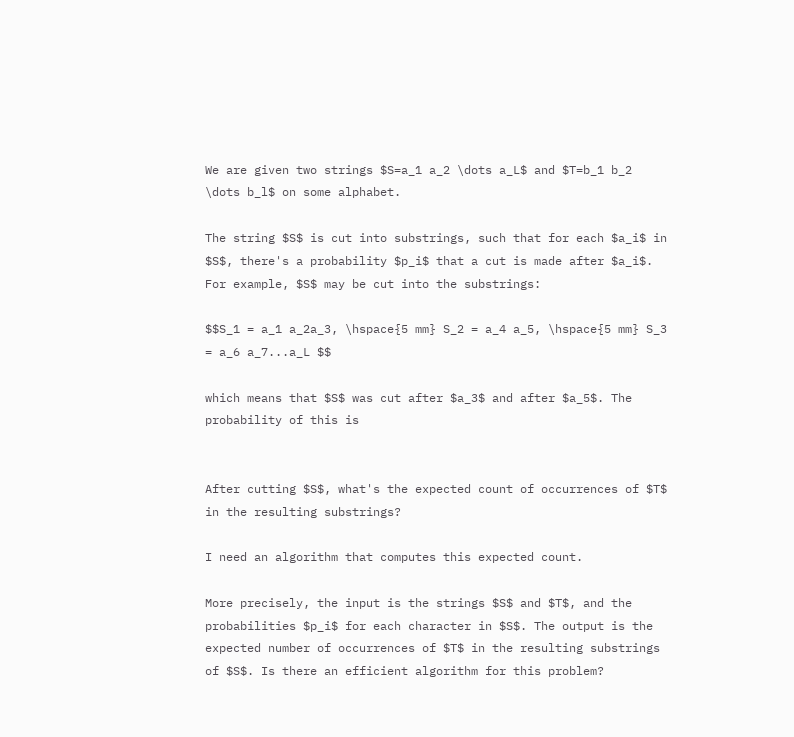We are given two strings $S=a_1 a_2 \dots a_L$ and $T=b_1 b_2 \dots b_l$ on some alphabet.

The string $S$ is cut into substrings, such that for each $a_i$ in $S$, there's a probability $p_i$ that a cut is made after $a_i$. For example, $S$ may be cut into the substrings:

$$S_1 = a_1 a_2a_3, \hspace{5 mm} S_2 = a_4 a_5, \hspace{5 mm} S_3 = a_6 a_7...a_L $$

which means that $S$ was cut after $a_3$ and after $a_5$. The probability of this is


After cutting $S$, what's the expected count of occurrences of $T$ in the resulting substrings?

I need an algorithm that computes this expected count.

More precisely, the input is the strings $S$ and $T$, and the probabilities $p_i$ for each character in $S$. The output is the expected number of occurrences of $T$ in the resulting substrings of $S$. Is there an efficient algorithm for this problem?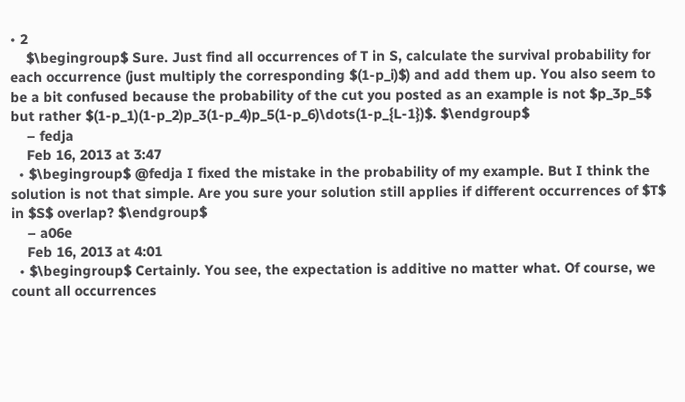• 2
    $\begingroup$ Sure. Just find all occurrences of T in S, calculate the survival probability for each occurrence (just multiply the corresponding $(1-p_i)$) and add them up. You also seem to be a bit confused because the probability of the cut you posted as an example is not $p_3p_5$ but rather $(1-p_1)(1-p_2)p_3(1-p_4)p_5(1-p_6)\dots(1-p_{L-1})$. $\endgroup$
    – fedja
    Feb 16, 2013 at 3:47
  • $\begingroup$ @fedja I fixed the mistake in the probability of my example. But I think the solution is not that simple. Are you sure your solution still applies if different occurrences of $T$ in $S$ overlap? $\endgroup$
    – a06e
    Feb 16, 2013 at 4:01
  • $\begingroup$ Certainly. You see, the expectation is additive no matter what. Of course, we count all occurrences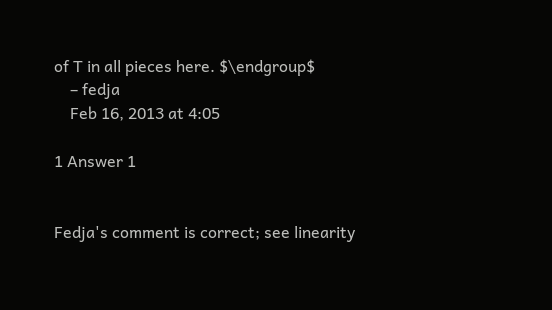of T in all pieces here. $\endgroup$
    – fedja
    Feb 16, 2013 at 4:05

1 Answer 1


Fedja's comment is correct; see linearity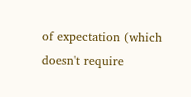of expectation (which doesn't require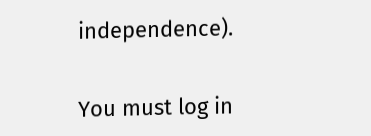independence).


You must log in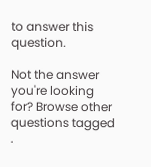to answer this question.

Not the answer you're looking for? Browse other questions tagged .